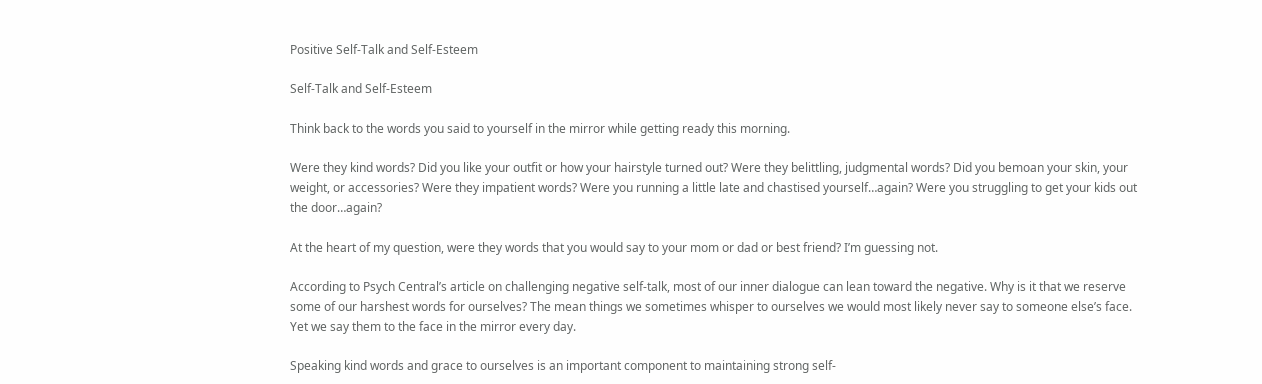Positive Self-Talk and Self-Esteem

Self-Talk and Self-Esteem

Think back to the words you said to yourself in the mirror while getting ready this morning.

Were they kind words? Did you like your outfit or how your hairstyle turned out? Were they belittling, judgmental words? Did you bemoan your skin, your weight, or accessories? Were they impatient words? Were you running a little late and chastised yourself…again? Were you struggling to get your kids out the door…again?

At the heart of my question, were they words that you would say to your mom or dad or best friend? I’m guessing not.

According to Psych Central’s article on challenging negative self-talk, most of our inner dialogue can lean toward the negative. Why is it that we reserve some of our harshest words for ourselves? The mean things we sometimes whisper to ourselves we would most likely never say to someone else’s face. Yet we say them to the face in the mirror every day.

Speaking kind words and grace to ourselves is an important component to maintaining strong self-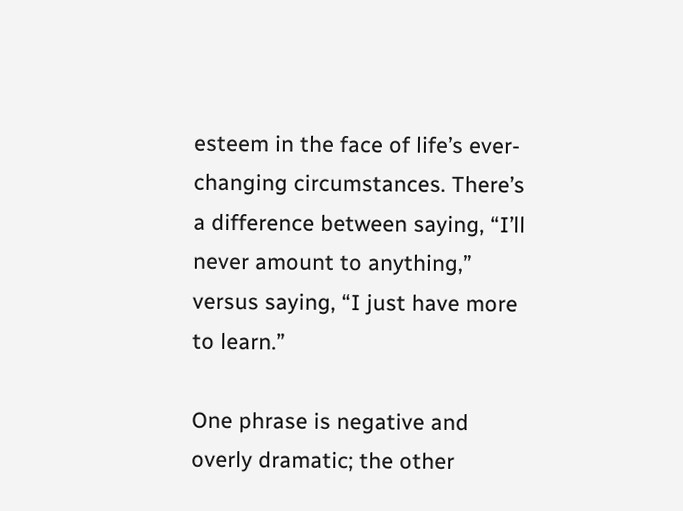esteem in the face of life’s ever-changing circumstances. There’s a difference between saying, “I’ll never amount to anything,” versus saying, “I just have more to learn.”

One phrase is negative and overly dramatic; the other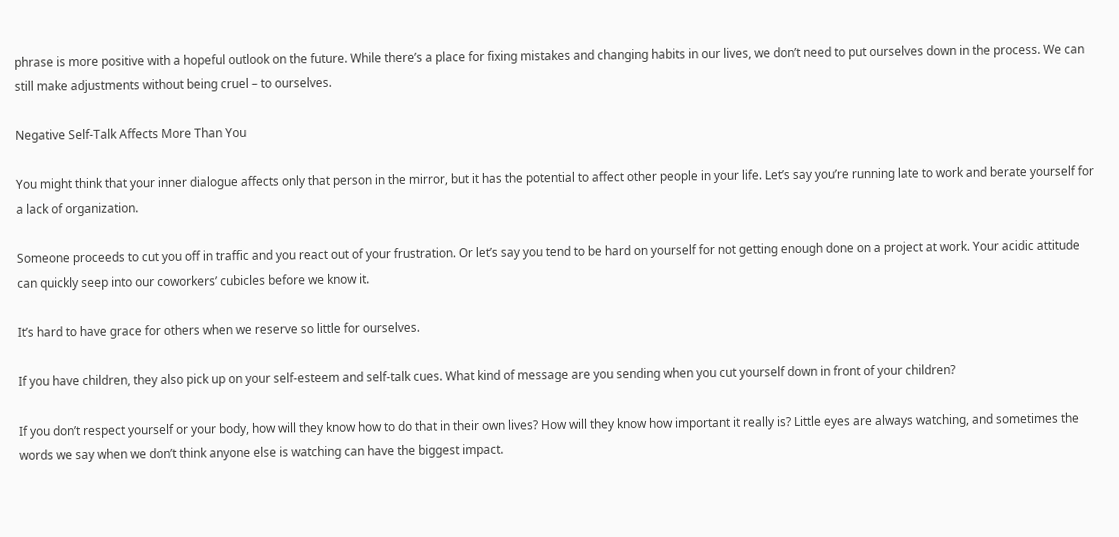phrase is more positive with a hopeful outlook on the future. While there’s a place for fixing mistakes and changing habits in our lives, we don’t need to put ourselves down in the process. We can still make adjustments without being cruel – to ourselves.

Negative Self-Talk Affects More Than You

You might think that your inner dialogue affects only that person in the mirror, but it has the potential to affect other people in your life. Let’s say you’re running late to work and berate yourself for a lack of organization.

Someone proceeds to cut you off in traffic and you react out of your frustration. Or let’s say you tend to be hard on yourself for not getting enough done on a project at work. Your acidic attitude can quickly seep into our coworkers’ cubicles before we know it.

It’s hard to have grace for others when we reserve so little for ourselves.

If you have children, they also pick up on your self-esteem and self-talk cues. What kind of message are you sending when you cut yourself down in front of your children?

If you don’t respect yourself or your body, how will they know how to do that in their own lives? How will they know how important it really is? Little eyes are always watching, and sometimes the words we say when we don’t think anyone else is watching can have the biggest impact.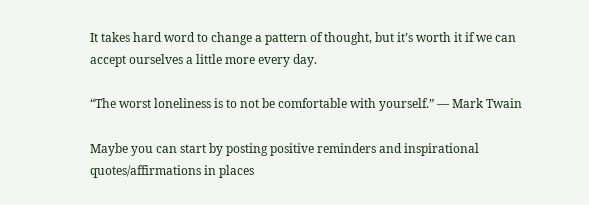It takes hard word to change a pattern of thought, but it’s worth it if we can accept ourselves a little more every day.

“The worst loneliness is to not be comfortable with yourself.” ― Mark Twain

Maybe you can start by posting positive reminders and inspirational quotes/affirmations in places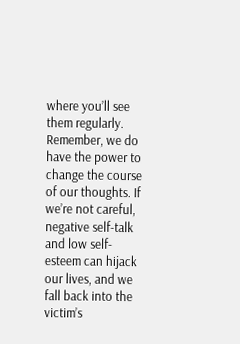where you’ll see them regularly. Remember, we do have the power to change the course of our thoughts. If we’re not careful, negative self-talk and low self-esteem can hijack our lives, and we fall back into the victim’s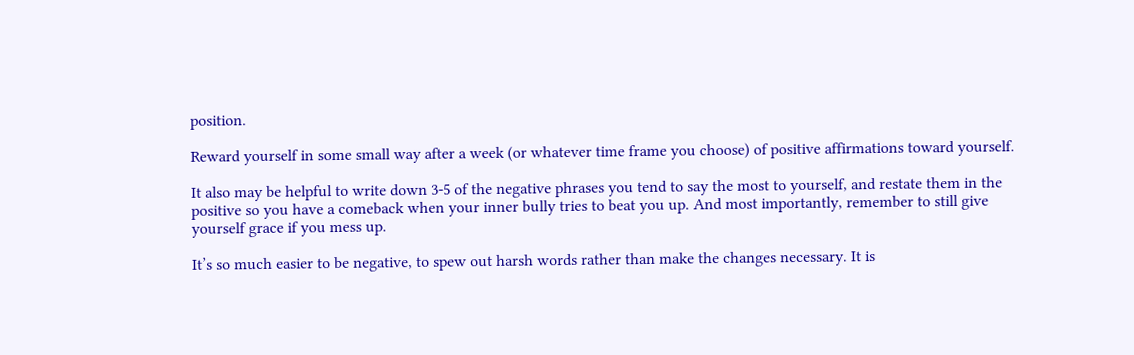position.

Reward yourself in some small way after a week (or whatever time frame you choose) of positive affirmations toward yourself.

It also may be helpful to write down 3-5 of the negative phrases you tend to say the most to yourself, and restate them in the positive so you have a comeback when your inner bully tries to beat you up. And most importantly, remember to still give yourself grace if you mess up.

It’s so much easier to be negative, to spew out harsh words rather than make the changes necessary. It is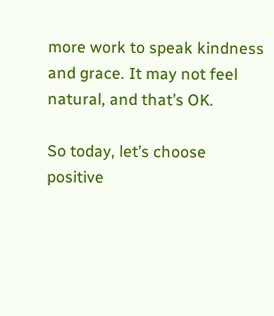more work to speak kindness and grace. It may not feel natural, and that’s OK.

So today, let’s choose positive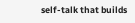self-talk that builds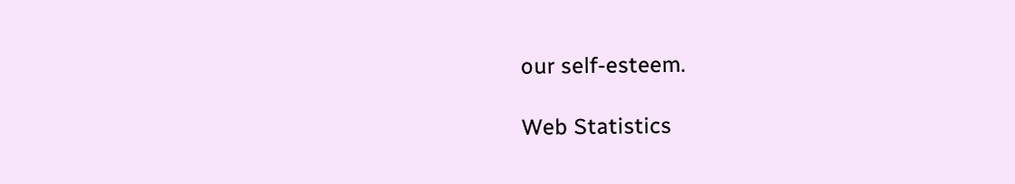our self-esteem.

Web Statistics